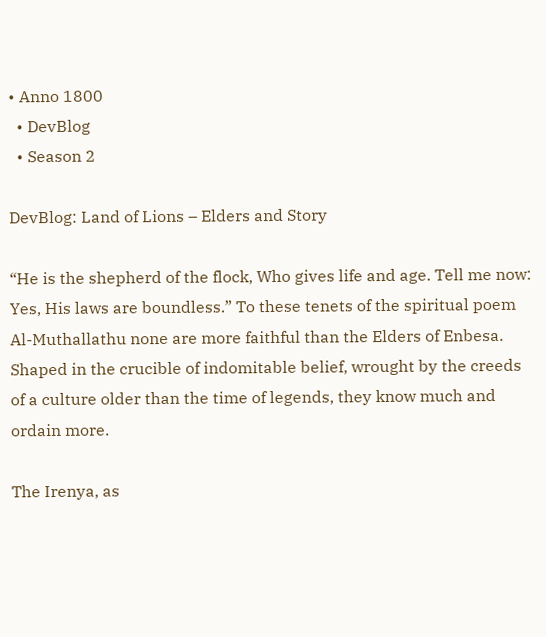• Anno 1800
  • DevBlog
  • Season 2

DevBlog: Land of Lions – Elders and Story

“He is the shepherd of the flock, Who gives life and age. Tell me now: Yes, His laws are boundless.” To these tenets of the spiritual poem Al-Muthallathu none are more faithful than the Elders of Enbesa. Shaped in the crucible of indomitable belief, wrought by the creeds of a culture older than the time of legends, they know much and ordain more.

The Irenya, as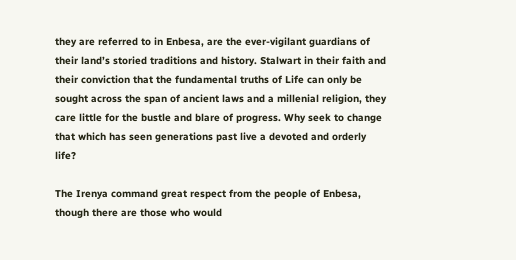they are referred to in Enbesa, are the ever-vigilant guardians of their land’s storied traditions and history. Stalwart in their faith and their conviction that the fundamental truths of Life can only be sought across the span of ancient laws and a millenial religion, they care little for the bustle and blare of progress. Why seek to change that which has seen generations past live a devoted and orderly life?

The Irenya command great respect from the people of Enbesa, though there are those who would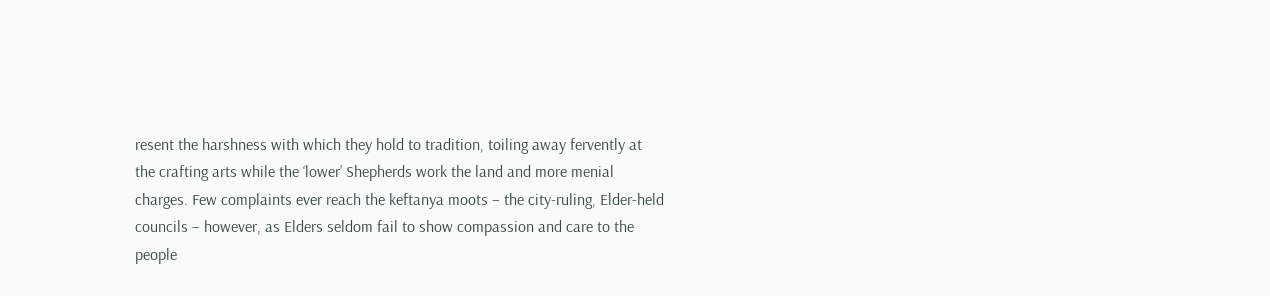resent the harshness with which they hold to tradition, toiling away fervently at the crafting arts while the ‘lower’ Shepherds work the land and more menial charges. Few complaints ever reach the keftanya moots – the city-ruling, Elder-held councils – however, as Elders seldom fail to show compassion and care to the people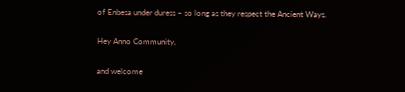of Enbesa under duress – so long as they respect the Ancient Ways.

Hey Anno Community,

and welcome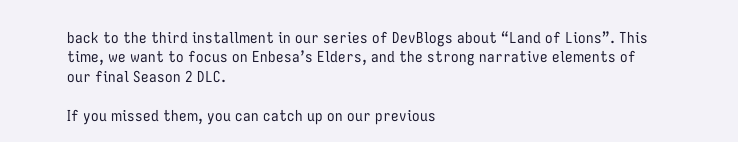back to the third installment in our series of DevBlogs about “Land of Lions”. This time, we want to focus on Enbesa’s Elders, and the strong narrative elements of our final Season 2 DLC.

If you missed them, you can catch up on our previous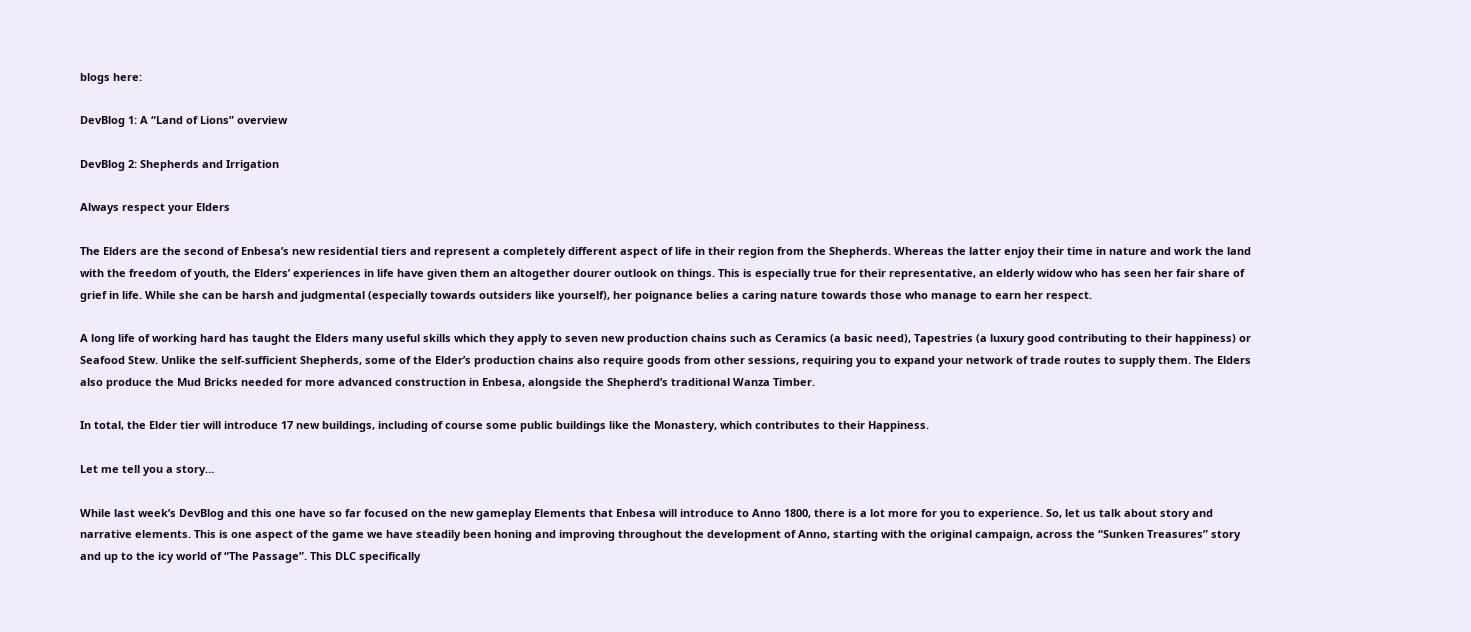blogs here:

DevBlog 1: A “Land of Lions” overview

DevBlog 2: Shepherds and Irrigation

Always respect your Elders

The Elders are the second of Enbesa’s new residential tiers and represent a completely different aspect of life in their region from the Shepherds. Whereas the latter enjoy their time in nature and work the land with the freedom of youth, the Elders’ experiences in life have given them an altogether dourer outlook on things. This is especially true for their representative, an elderly widow who has seen her fair share of grief in life. While she can be harsh and judgmental (especially towards outsiders like yourself), her poignance belies a caring nature towards those who manage to earn her respect.

A long life of working hard has taught the Elders many useful skills which they apply to seven new production chains such as Ceramics (a basic need), Tapestries (a luxury good contributing to their happiness) or Seafood Stew. Unlike the self-sufficient Shepherds, some of the Elder’s production chains also require goods from other sessions, requiring you to expand your network of trade routes to supply them. The Elders also produce the Mud Bricks needed for more advanced construction in Enbesa, alongside the Shepherd’s traditional Wanza Timber.

In total, the Elder tier will introduce 17 new buildings, including of course some public buildings like the Monastery, which contributes to their Happiness.

Let me tell you a story…

While last week’s DevBlog and this one have so far focused on the new gameplay Elements that Enbesa will introduce to Anno 1800, there is a lot more for you to experience. So, let us talk about story and narrative elements. This is one aspect of the game we have steadily been honing and improving throughout the development of Anno, starting with the original campaign, across the “Sunken Treasures” story and up to the icy world of “The Passage”. This DLC specifically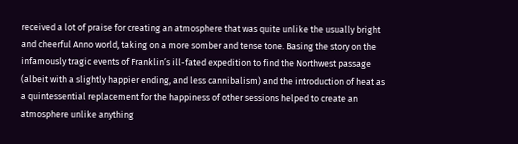received a lot of praise for creating an atmosphere that was quite unlike the usually bright and cheerful Anno world, taking on a more somber and tense tone. Basing the story on the infamously tragic events of Franklin’s ill-fated expedition to find the Northwest passage (albeit with a slightly happier ending, and less cannibalism) and the introduction of heat as a quintessential replacement for the happiness of other sessions helped to create an atmosphere unlike anything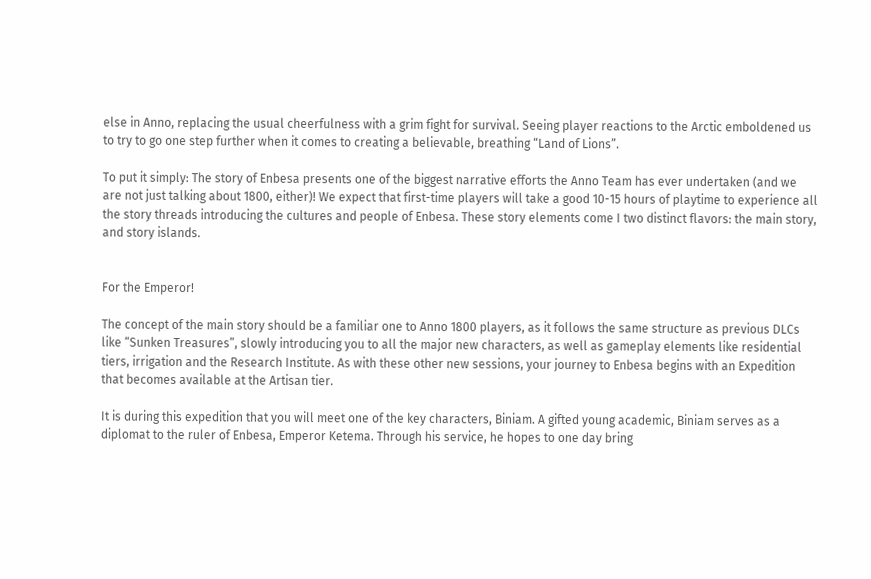else in Anno, replacing the usual cheerfulness with a grim fight for survival. Seeing player reactions to the Arctic emboldened us to try to go one step further when it comes to creating a believable, breathing “Land of Lions”.

To put it simply: The story of Enbesa presents one of the biggest narrative efforts the Anno Team has ever undertaken (and we are not just talking about 1800, either)! We expect that first-time players will take a good 10-15 hours of playtime to experience all the story threads introducing the cultures and people of Enbesa. These story elements come I two distinct flavors: the main story, and story islands.


For the Emperor!

The concept of the main story should be a familiar one to Anno 1800 players, as it follows the same structure as previous DLCs like “Sunken Treasures”, slowly introducing you to all the major new characters, as well as gameplay elements like residential tiers, irrigation and the Research Institute. As with these other new sessions, your journey to Enbesa begins with an Expedition that becomes available at the Artisan tier.

It is during this expedition that you will meet one of the key characters, Biniam. A gifted young academic, Biniam serves as a diplomat to the ruler of Enbesa, Emperor Ketema. Through his service, he hopes to one day bring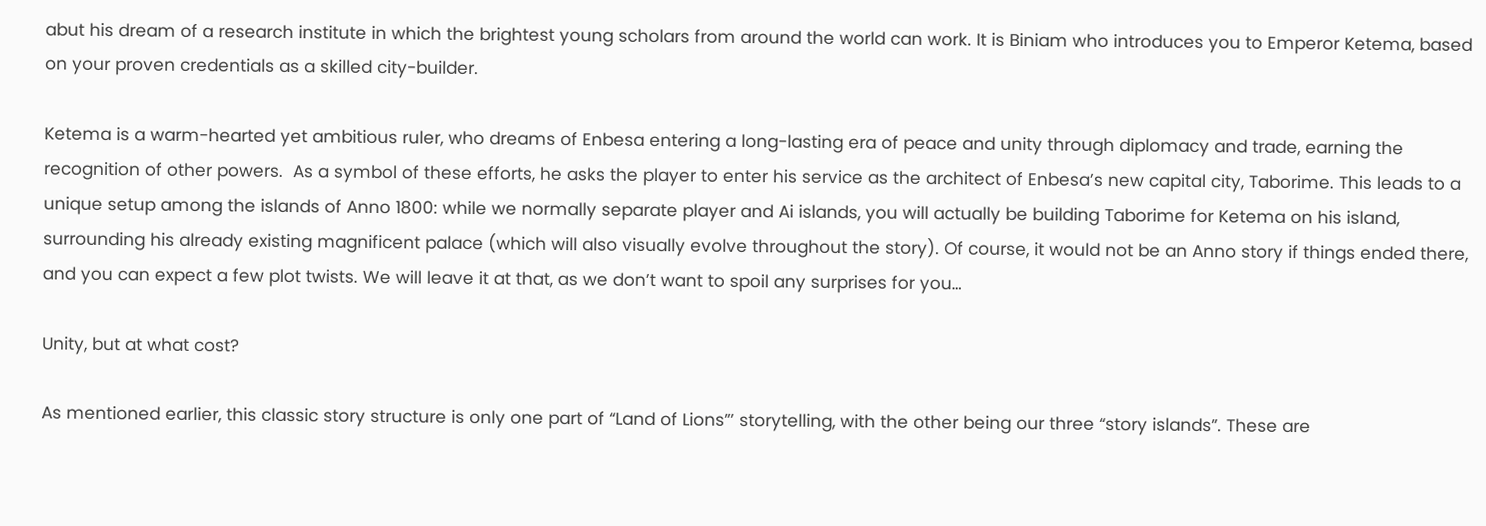abut his dream of a research institute in which the brightest young scholars from around the world can work. It is Biniam who introduces you to Emperor Ketema, based on your proven credentials as a skilled city-builder.

Ketema is a warm-hearted yet ambitious ruler, who dreams of Enbesa entering a long-lasting era of peace and unity through diplomacy and trade, earning the recognition of other powers.  As a symbol of these efforts, he asks the player to enter his service as the architect of Enbesa’s new capital city, Taborime. This leads to a unique setup among the islands of Anno 1800: while we normally separate player and Ai islands, you will actually be building Taborime for Ketema on his island, surrounding his already existing magnificent palace (which will also visually evolve throughout the story). Of course, it would not be an Anno story if things ended there, and you can expect a few plot twists. We will leave it at that, as we don’t want to spoil any surprises for you…

Unity, but at what cost?

As mentioned earlier, this classic story structure is only one part of “Land of Lions”’ storytelling, with the other being our three “story islands”. These are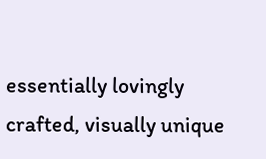essentially lovingly crafted, visually unique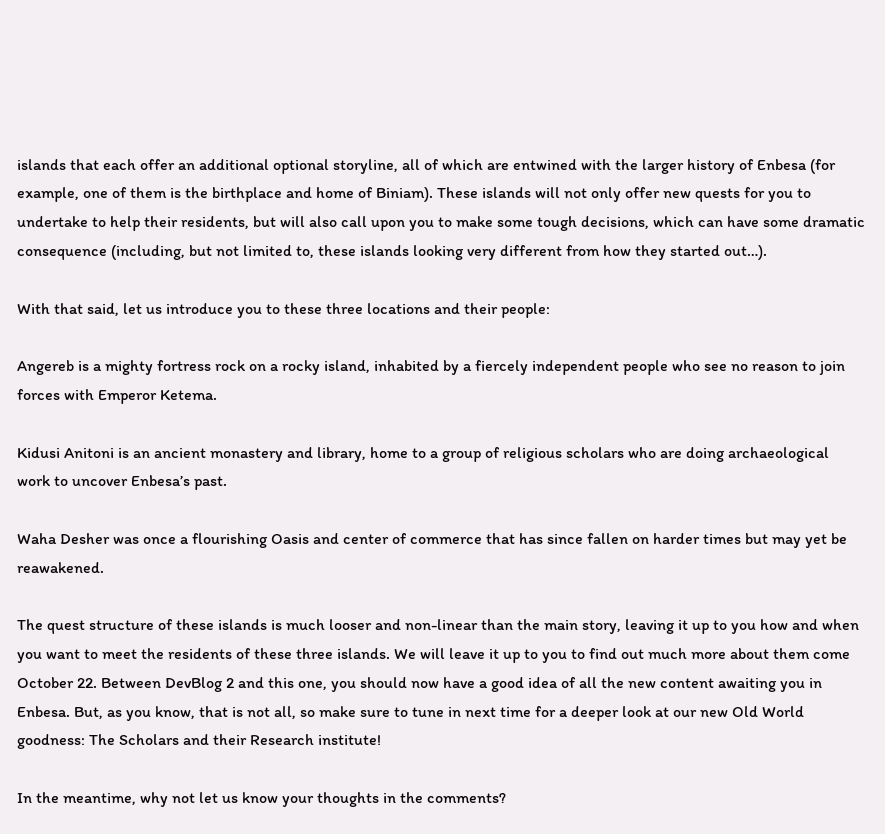islands that each offer an additional optional storyline, all of which are entwined with the larger history of Enbesa (for example, one of them is the birthplace and home of Biniam). These islands will not only offer new quests for you to undertake to help their residents, but will also call upon you to make some tough decisions, which can have some dramatic consequence (including, but not limited to, these islands looking very different from how they started out…).

With that said, let us introduce you to these three locations and their people:

Angereb is a mighty fortress rock on a rocky island, inhabited by a fiercely independent people who see no reason to join forces with Emperor Ketema.

Kidusi Anitoni is an ancient monastery and library, home to a group of religious scholars who are doing archaeological work to uncover Enbesa’s past.

Waha Desher was once a flourishing Oasis and center of commerce that has since fallen on harder times but may yet be reawakened.

The quest structure of these islands is much looser and non-linear than the main story, leaving it up to you how and when you want to meet the residents of these three islands. We will leave it up to you to find out much more about them come October 22. Between DevBlog 2 and this one, you should now have a good idea of all the new content awaiting you in Enbesa. But, as you know, that is not all, so make sure to tune in next time for a deeper look at our new Old World goodness: The Scholars and their Research institute!

In the meantime, why not let us know your thoughts in the comments?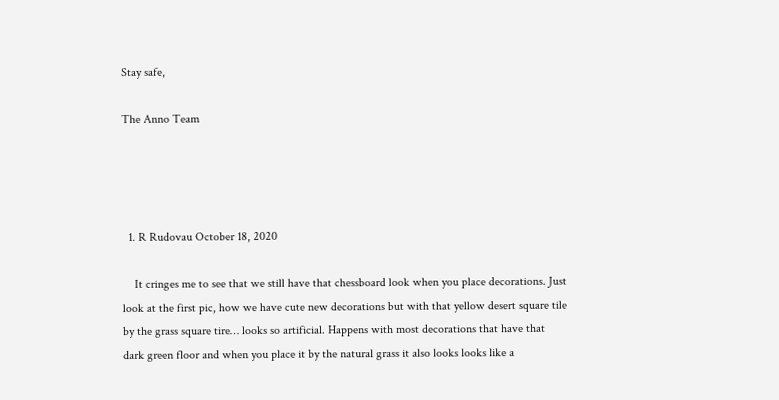Stay safe,

The Anno Team




  1. R Rudovau October 18, 2020

    It cringes me to see that we still have that chessboard look when you place decorations. Just look at the first pic, how we have cute new decorations but with that yellow desert square tile by the grass square tire… looks so artificial. Happens with most decorations that have that dark green floor and when you place it by the natural grass it also looks looks like a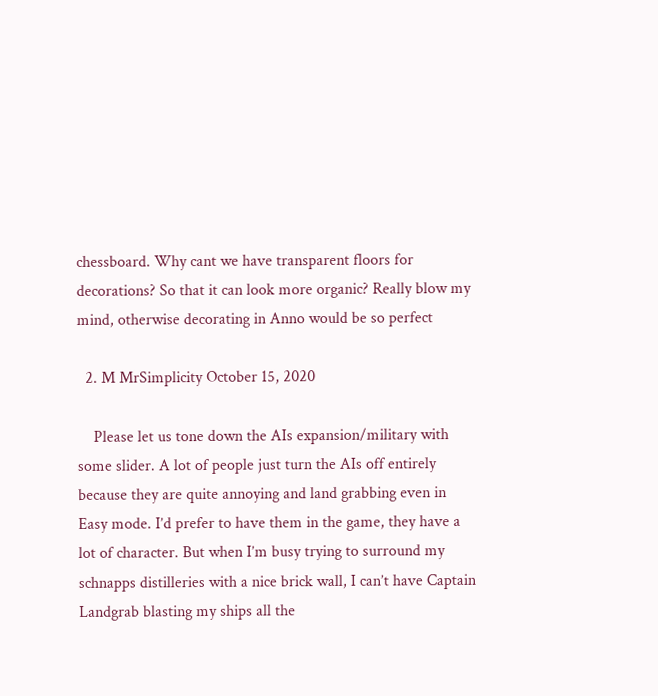chessboard. Why cant we have transparent floors for decorations? So that it can look more organic? Really blow my mind, otherwise decorating in Anno would be so perfect

  2. M MrSimplicity October 15, 2020

    Please let us tone down the AIs expansion/military with some slider. A lot of people just turn the AIs off entirely because they are quite annoying and land grabbing even in Easy mode. I’d prefer to have them in the game, they have a lot of character. But when I’m busy trying to surround my schnapps distilleries with a nice brick wall, I can’t have Captain Landgrab blasting my ships all the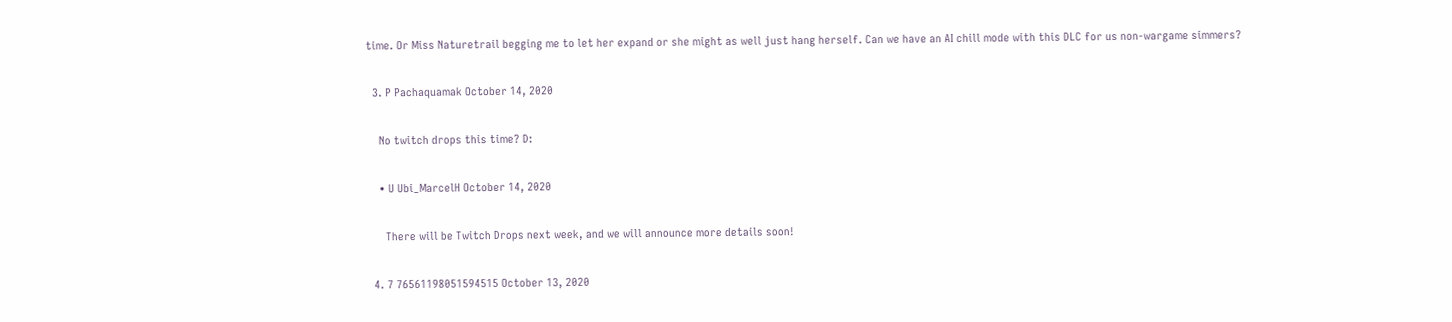time. Or Miss Naturetrail begging me to let her expand or she might as well just hang herself. Can we have an AI chill mode with this DLC for us non-wargame simmers?

  3. P Pachaquamak October 14, 2020

    No twitch drops this time? D:

    • U Ubi_MarcelH October 14, 2020

      There will be Twitch Drops next week, and we will announce more details soon!

  4. 7 76561198051594515 October 13, 2020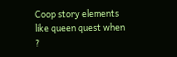Coop story elements like queen quest when ?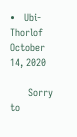•   Ubi-Thorlof October 14, 2020

      Sorry to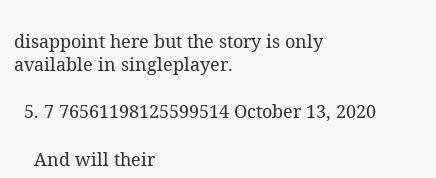disappoint here but the story is only available in singleplayer.

  5. 7 76561198125599514 October 13, 2020

    And will their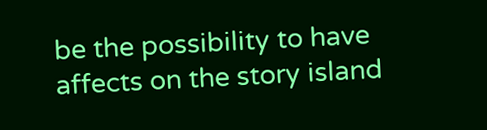be the possibility to have affects on the story island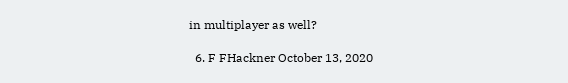in multiplayer as well?

  6. F FHackner October 13, 2020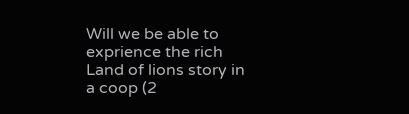Will we be able to exprience the rich Land of lions story in a coop (2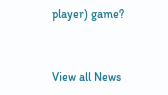player) game?


View all News